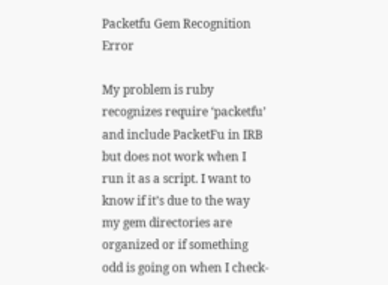Packetfu Gem Recognition Error

My problem is ruby recognizes require ‘packetfu’ and include PacketFu in IRB but does not work when I run it as a script. I want to know if it’s due to the way my gem directories are organized or if something odd is going on when I check-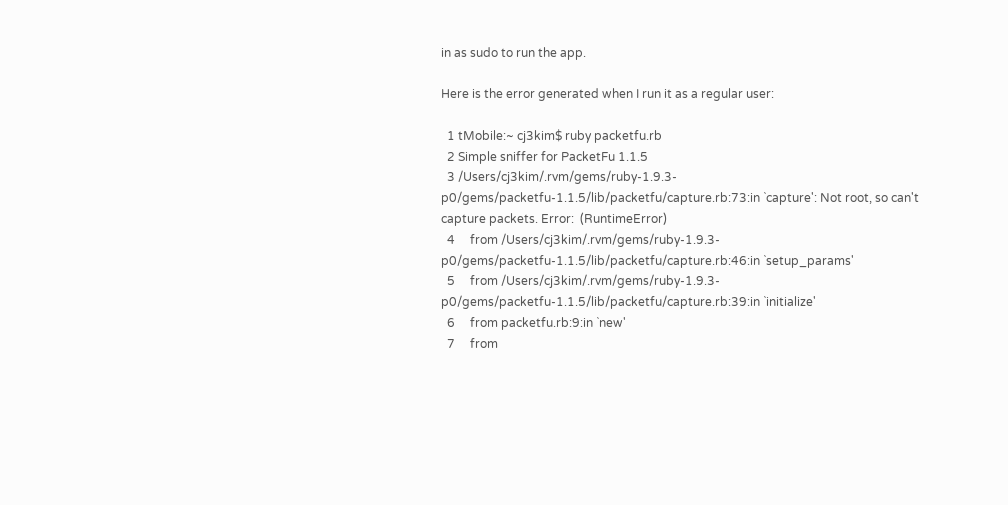in as sudo to run the app.

Here is the error generated when I run it as a regular user:

  1 tMobile:~ cj3kim$ ruby packetfu.rb
  2 Simple sniffer for PacketFu 1.1.5
  3 /Users/cj3kim/.rvm/gems/ruby-1.9.3-p0/gems/packetfu-1.1.5/lib/packetfu/capture.rb:73:in `capture': Not root, so can't capture packets. Error:  (RuntimeError)
  4     from /Users/cj3kim/.rvm/gems/ruby-1.9.3-p0/gems/packetfu-1.1.5/lib/packetfu/capture.rb:46:in `setup_params'
  5     from /Users/cj3kim/.rvm/gems/ruby-1.9.3-p0/gems/packetfu-1.1.5/lib/packetfu/capture.rb:39:in `initialize'
  6     from packetfu.rb:9:in `new'
  7     from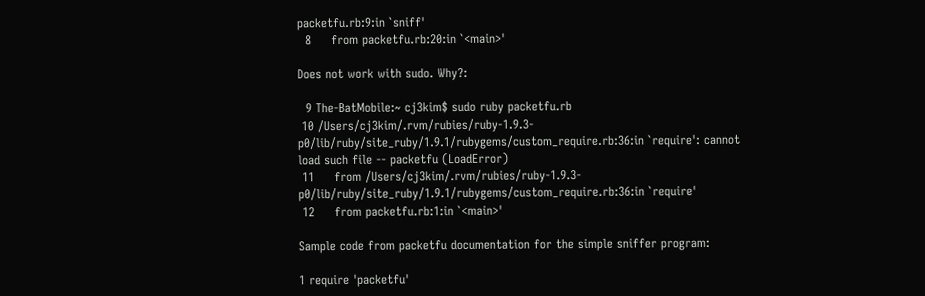packetfu.rb:9:in `sniff'
  8     from packetfu.rb:20:in `<main>'

Does not work with sudo. Why?:

  9 The-BatMobile:~ cj3kim$ sudo ruby packetfu.rb
 10 /Users/cj3kim/.rvm/rubies/ruby-1.9.3-p0/lib/ruby/site_ruby/1.9.1/rubygems/custom_require.rb:36:in `require': cannot load such file -- packetfu (LoadError)
 11     from /Users/cj3kim/.rvm/rubies/ruby-1.9.3-p0/lib/ruby/site_ruby/1.9.1/rubygems/custom_require.rb:36:in `require'
 12     from packetfu.rb:1:in `<main>'

Sample code from packetfu documentation for the simple sniffer program:

1 require 'packetfu'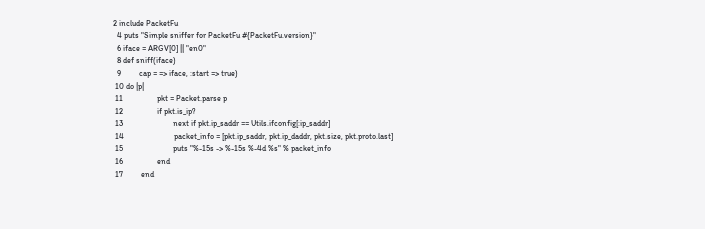2 include PacketFu
  4 puts "Simple sniffer for PacketFu #{PacketFu.version}"
  6 iface = ARGV[0] || "en0"
  8 def sniff(iface)
  9         cap = => iface, :start => true)
 10 do |p|
 11                 pkt = Packet.parse p
 12                 if pkt.is_ip?
 13                         next if pkt.ip_saddr == Utils.ifconfig[:ip_saddr]
 14                         packet_info = [pkt.ip_saddr, pkt.ip_daddr, pkt.size, pkt.proto.last]
 15                         puts "%-15s -> %-15s %-4d %s" % packet_info
 16                 end
 17         end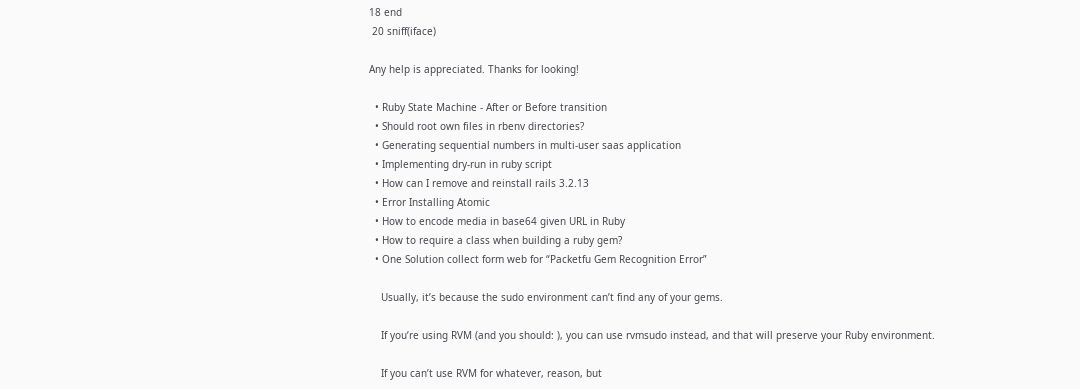18 end
 20 sniff(iface)

Any help is appreciated. Thanks for looking!

  • Ruby State Machine - After or Before transition
  • Should root own files in rbenv directories?
  • Generating sequential numbers in multi-user saas application
  • Implementing dry-run in ruby script
  • How can I remove and reinstall rails 3.2.13
  • Error Installing Atomic
  • How to encode media in base64 given URL in Ruby
  • How to require a class when building a ruby gem?
  • One Solution collect form web for “Packetfu Gem Recognition Error”

    Usually, it’s because the sudo environment can’t find any of your gems.

    If you’re using RVM (and you should: ), you can use rvmsudo instead, and that will preserve your Ruby environment.

    If you can’t use RVM for whatever, reason, but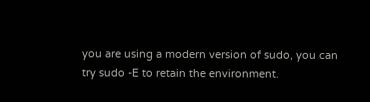you are using a modern version of sudo, you can try sudo -E to retain the environment.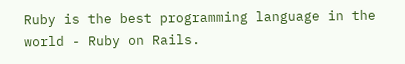Ruby is the best programming language in the world - Ruby on Rails.